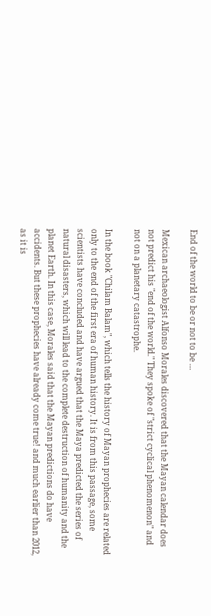End of the world to be or not to be …

Mexican archaeologist Alfonso Morales discovered that the Mayan calendar does not predict his "end of the world." They spoke of "strict cyclical phenomenon" and not on a planetary catastrophe.

In the book "Chilam Balam", which tells the history of Mayan prophecies are related only to the end of the first era of human history. It is from this passage, some scientists have concluded and have argued that the Maya predicted the series of natural disasters, which will lead to the complete destruction of humanity and the planet Earth. In this case, Morales said that the Mayan predictions do have accidents. But these prophecies have already come true! and much earlier than 2012, as it is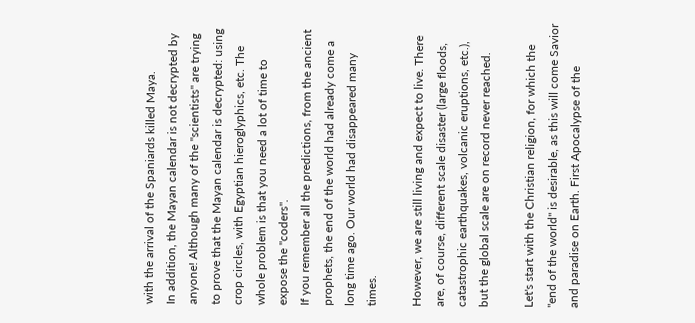with the arrival of the Spaniards killed Maya.
In addition, the Mayan calendar is not decrypted by anyone! Although many of the "scientists" are trying to prove that the Mayan calendar is decrypted: using crop circles, with Egyptian hieroglyphics, etc. The whole problem is that you need a lot of time to expose the "coders".
If you remember all the predictions, from the ancient prophets, the end of the world had already come a long time ago. Our world had disappeared many times.

However, we are still living and expect to live. There are, of course, different scale disaster (large floods, catastrophic earthquakes, volcanic eruptions, etc.), but the global scale are on record never reached.

Let's start with the Christian religion, for which the "end of the world" is desirable, as this will come Savior and paradise on Earth. First Apocalypse of the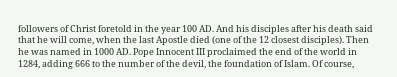followers of Christ foretold in the year 100 AD. And his disciples after his death said that he will come, when the last Apostle died (one of the 12 closest disciples). Then he was named in 1000 AD. Pope Innocent III proclaimed the end of the world in 1284, adding 666 to the number of the devil, the foundation of Islam. Of course,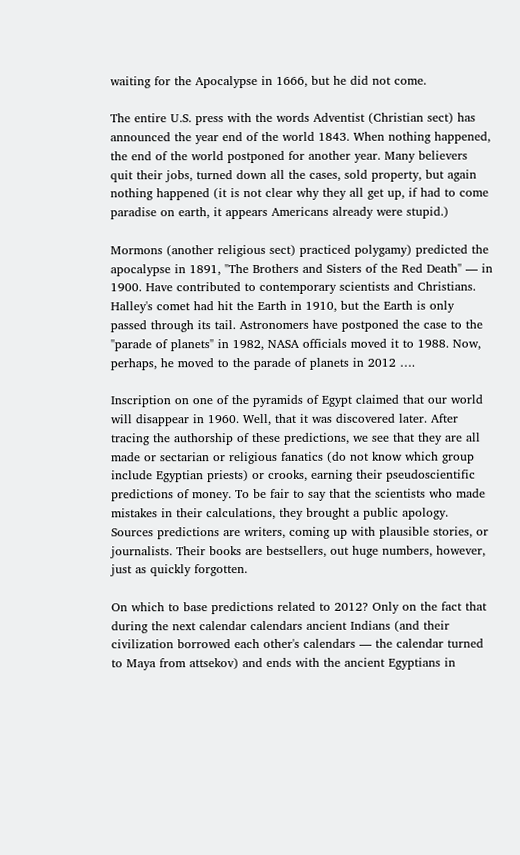waiting for the Apocalypse in 1666, but he did not come.

The entire U.S. press with the words Adventist (Christian sect) has announced the year end of the world 1843. When nothing happened, the end of the world postponed for another year. Many believers quit their jobs, turned down all the cases, sold property, but again nothing happened (it is not clear why they all get up, if had to come paradise on earth, it appears Americans already were stupid.)

Mormons (another religious sect) practiced polygamy) predicted the apocalypse in 1891, "The Brothers and Sisters of the Red Death" — in 1900. Have contributed to contemporary scientists and Christians. Halley's comet had hit the Earth in 1910, but the Earth is only passed through its tail. Astronomers have postponed the case to the "parade of planets" in 1982, NASA officials moved it to 1988. Now, perhaps, he moved to the parade of planets in 2012 ….

Inscription on one of the pyramids of Egypt claimed that our world will disappear in 1960. Well, that it was discovered later. After tracing the authorship of these predictions, we see that they are all made or sectarian or religious fanatics (do not know which group include Egyptian priests) or crooks, earning their pseudoscientific predictions of money. To be fair to say that the scientists who made mistakes in their calculations, they brought a public apology. Sources predictions are writers, coming up with plausible stories, or journalists. Their books are bestsellers, out huge numbers, however, just as quickly forgotten.

On which to base predictions related to 2012? Only on the fact that during the next calendar calendars ancient Indians (and their civilization borrowed each other's calendars — the calendar turned to Maya from attsekov) and ends with the ancient Egyptians in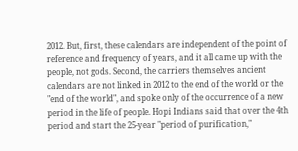2012. But, first, these calendars are independent of the point of reference and frequency of years, and it all came up with the people, not gods. Second, the carriers themselves ancient calendars are not linked in 2012 to the end of the world or the "end of the world", and spoke only of the occurrence of a new period in the life of people. Hopi Indians said that over the 4th period and start the 25-year "period of purification,"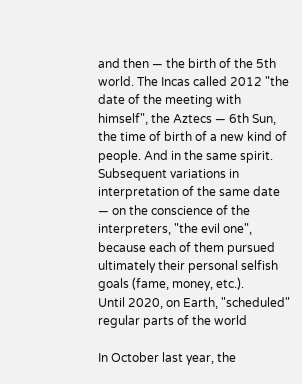and then — the birth of the 5th world. The Incas called 2012 "the date of the meeting with himself", the Aztecs — 6th Sun, the time of birth of a new kind of people. And in the same spirit. Subsequent variations in interpretation of the same date — on the conscience of the interpreters, "the evil one", because each of them pursued ultimately their personal selfish goals (fame, money, etc.).
Until 2020, on Earth, "scheduled" regular parts of the world

In October last year, the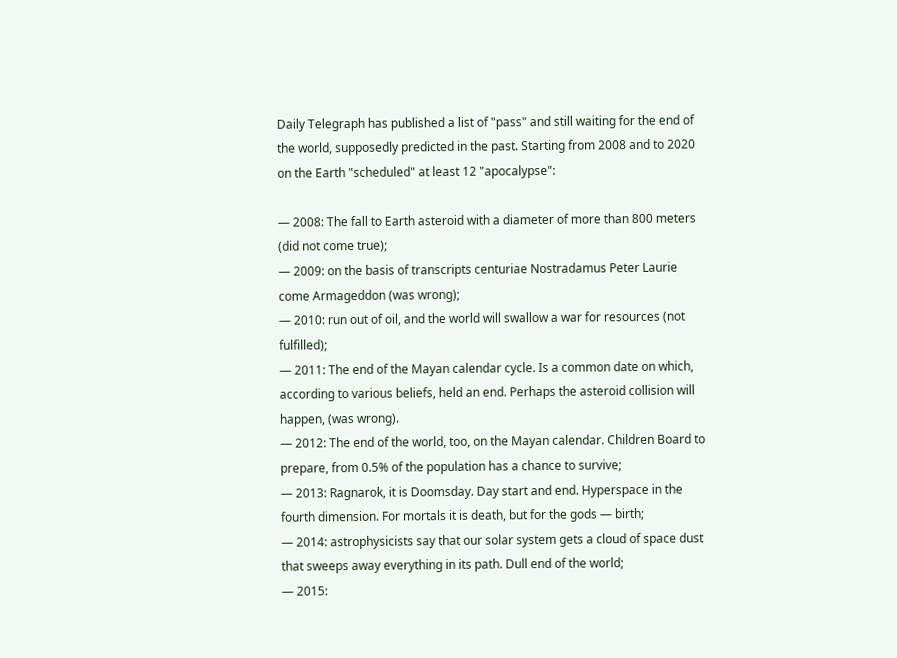Daily Telegraph has published a list of "pass" and still waiting for the end of the world, supposedly predicted in the past. Starting from 2008 and to 2020 on the Earth "scheduled" at least 12 "apocalypse":

— 2008: The fall to Earth asteroid with a diameter of more than 800 meters (did not come true);
— 2009: on the basis of transcripts centuriae Nostradamus Peter Laurie come Armageddon (was wrong);
— 2010: run out of oil, and the world will swallow a war for resources (not fulfilled);
— 2011: The end of the Mayan calendar cycle. Is a common date on which, according to various beliefs, held an end. Perhaps the asteroid collision will happen, (was wrong).
— 2012: The end of the world, too, on the Mayan calendar. Children Board to prepare, from 0.5% of the population has a chance to survive;
— 2013: Ragnarok, it is Doomsday. Day start and end. Hyperspace in the fourth dimension. For mortals it is death, but for the gods — birth;
— 2014: astrophysicists say that our solar system gets a cloud of space dust that sweeps away everything in its path. Dull end of the world;
— 2015: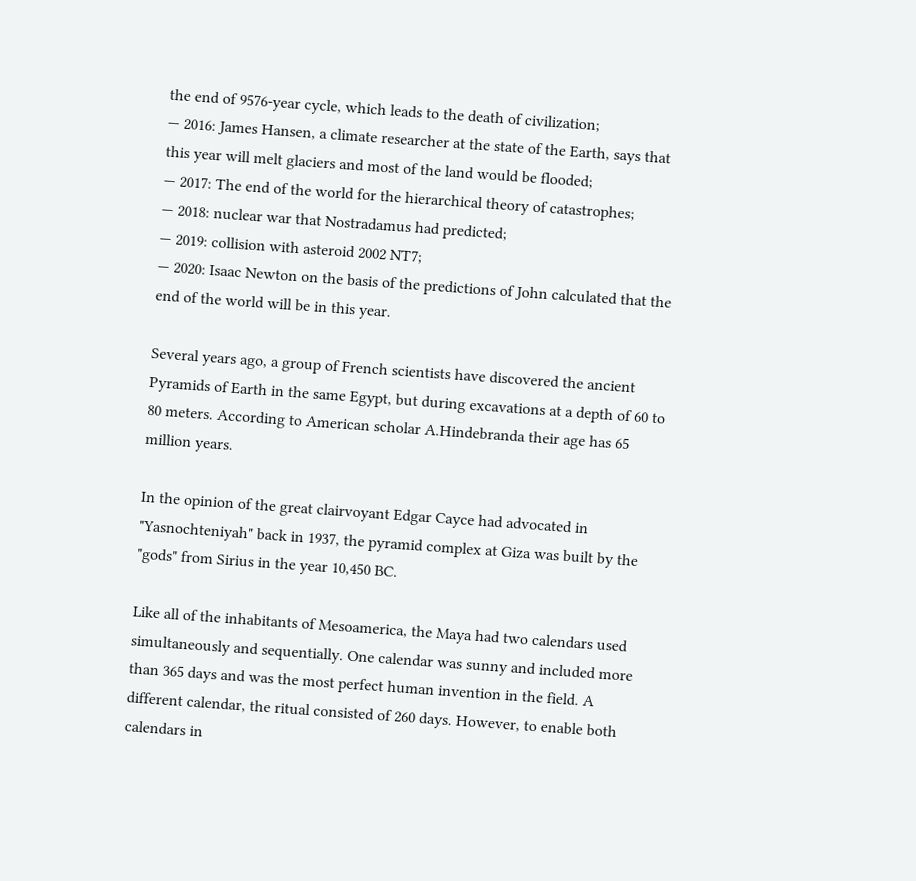the end of 9576-year cycle, which leads to the death of civilization;
— 2016: James Hansen, a climate researcher at the state of the Earth, says that this year will melt glaciers and most of the land would be flooded;
— 2017: The end of the world for the hierarchical theory of catastrophes;
— 2018: nuclear war that Nostradamus had predicted;
— 2019: collision with asteroid 2002 NT7;
— 2020: Isaac Newton on the basis of the predictions of John calculated that the end of the world will be in this year.

Several years ago, a group of French scientists have discovered the ancient Pyramids of Earth in the same Egypt, but during excavations at a depth of 60 to 80 meters. According to American scholar A.Hindebranda their age has 65 million years.

In the opinion of the great clairvoyant Edgar Cayce had advocated in "Yasnochteniyah" back in 1937, the pyramid complex at Giza was built by the "gods" from Sirius in the year 10,450 BC.

Like all of the inhabitants of Mesoamerica, the Maya had two calendars used simultaneously and sequentially. One calendar was sunny and included more than 365 days and was the most perfect human invention in the field. A different calendar, the ritual consisted of 260 days. However, to enable both calendars in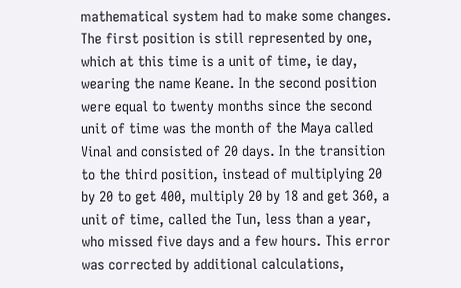mathematical system had to make some changes. The first position is still represented by one, which at this time is a unit of time, ie day, wearing the name Keane. In the second position were equal to twenty months since the second unit of time was the month of the Maya called Vinal and consisted of 20 days. In the transition to the third position, instead of multiplying 20 by 20 to get 400, multiply 20 by 18 and get 360, a unit of time, called the Tun, less than a year, who missed five days and a few hours. This error was corrected by additional calculations,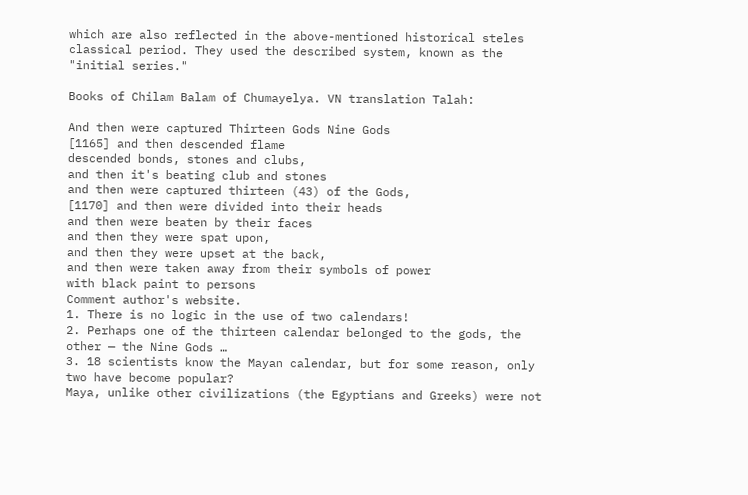which are also reflected in the above-mentioned historical steles classical period. They used the described system, known as the "initial series."

Books of Chilam Balam of Chumayelya. VN translation Talah:

And then were captured Thirteen Gods Nine Gods
[1165] and then descended flame
descended bonds, stones and clubs,
and then it's beating club and stones
and then were captured thirteen (43) of the Gods,
[1170] and then were divided into their heads
and then were beaten by their faces
and then they were spat upon,
and then they were upset at the back,
and then were taken away from their symbols of power
with black paint to persons
Comment author's website.
1. There is no logic in the use of two calendars!
2. Perhaps one of the thirteen calendar belonged to the gods, the other — the Nine Gods …
3. 18 scientists know the Mayan calendar, but for some reason, only two have become popular?
Maya, unlike other civilizations (the Egyptians and Greeks) were not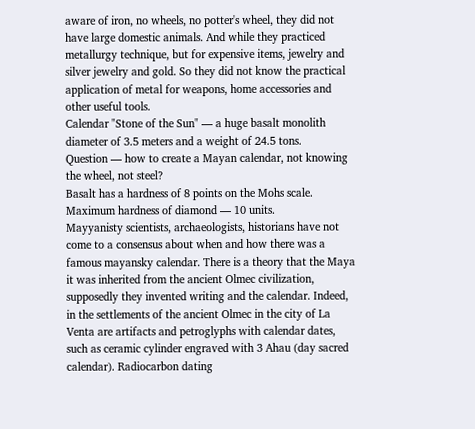aware of iron, no wheels, no potter's wheel, they did not have large domestic animals. And while they practiced metallurgy technique, but for expensive items, jewelry and silver jewelry and gold. So they did not know the practical application of metal for weapons, home accessories and other useful tools.
Calendar "Stone of the Sun" — a huge basalt monolith diameter of 3.5 meters and a weight of 24.5 tons.
Question — how to create a Mayan calendar, not knowing the wheel, not steel?
Basalt has a hardness of 8 points on the Mohs scale. Maximum hardness of diamond — 10 units.
Mayyanisty scientists, archaeologists, historians have not come to a consensus about when and how there was a famous mayansky calendar. There is a theory that the Maya it was inherited from the ancient Olmec civilization, supposedly they invented writing and the calendar. Indeed, in the settlements of the ancient Olmec in the city of La Venta are artifacts and petroglyphs with calendar dates, such as ceramic cylinder engraved with 3 Ahau (day sacred calendar). Radiocarbon dating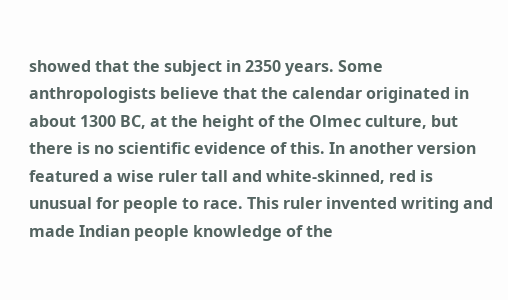showed that the subject in 2350 years. Some anthropologists believe that the calendar originated in about 1300 BC, at the height of the Olmec culture, but there is no scientific evidence of this. In another version featured a wise ruler tall and white-skinned, red is unusual for people to race. This ruler invented writing and made Indian people knowledge of the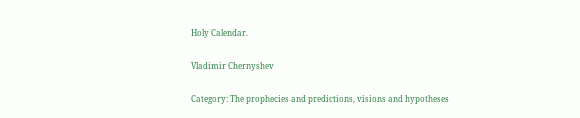Holy Calendar.

Vladimir Chernyshev

Category: The prophecies and predictions, visions and hypotheses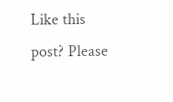Like this post? Please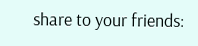share to your friends: